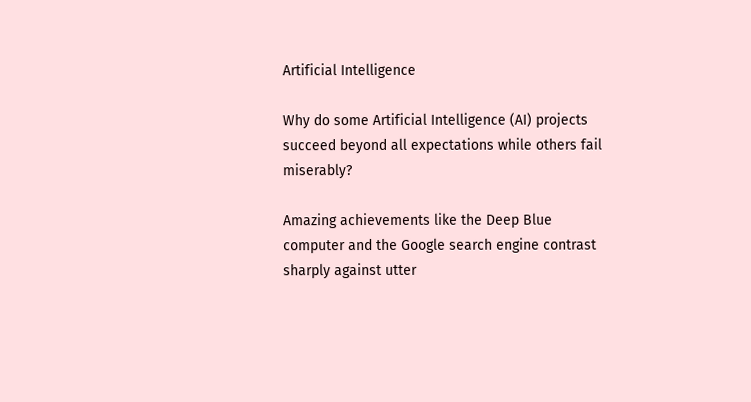Artificial Intelligence

Why do some Artificial Intelligence (AI) projects succeed beyond all expectations while others fail miserably?

Amazing achievements like the Deep Blue computer and the Google search engine contrast sharply against utter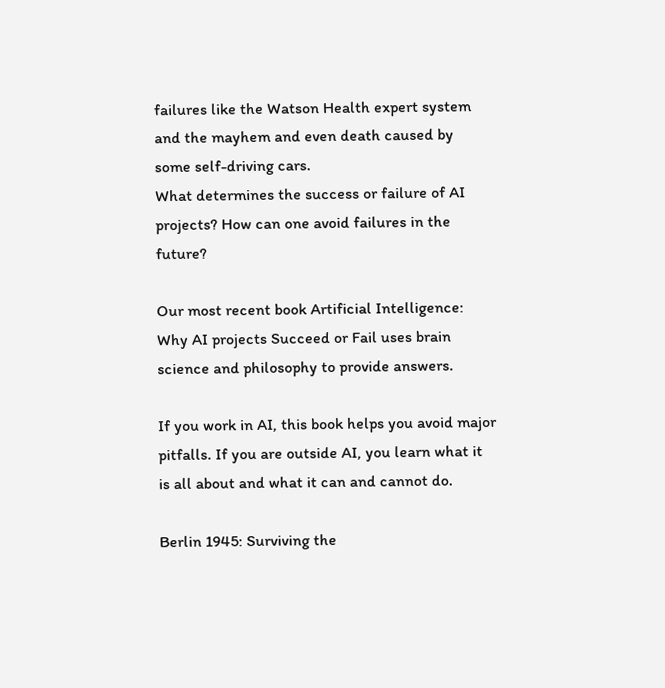failures like the Watson Health expert system and the mayhem and even death caused by some self-driving cars.
What determines the success or failure of AI projects? How can one avoid failures in the future?

Our most recent book Artificial Intelligence: Why AI projects Succeed or Fail uses brain science and philosophy to provide answers.

If you work in AI, this book helps you avoid major pitfalls. If you are outside AI, you learn what it is all about and what it can and cannot do.

Berlin 1945: Surviving the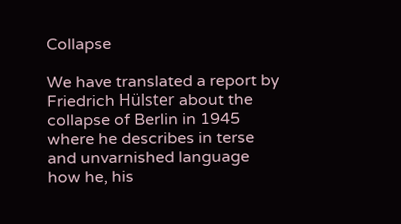Collapse

We have translated a report by Friedrich Hülster about the collapse of Berlin in 1945 where he describes in terse and unvarnished language how he, his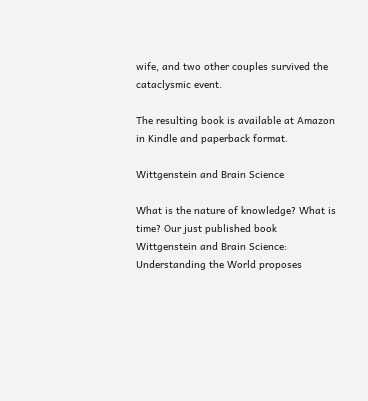wife, and two other couples survived the cataclysmic event.

The resulting book is available at Amazon in Kindle and paperback format.

Wittgenstein and Brain Science

What is the nature of knowledge? What is time? Our just published book Wittgenstein and Brain Science: Understanding the World proposes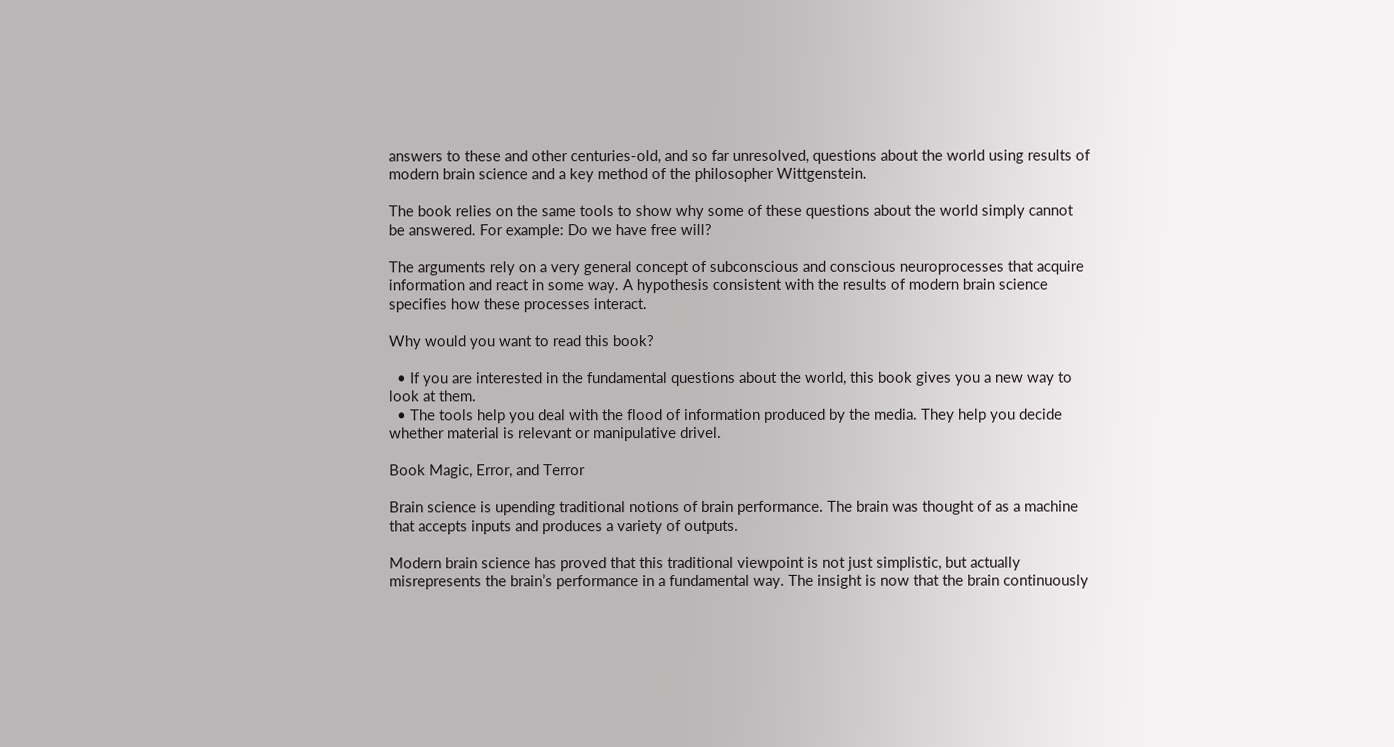answers to these and other centuries-old, and so far unresolved, questions about the world using results of modern brain science and a key method of the philosopher Wittgenstein.

The book relies on the same tools to show why some of these questions about the world simply cannot be answered. For example: Do we have free will?

The arguments rely on a very general concept of subconscious and conscious neuroprocesses that acquire information and react in some way. A hypothesis consistent with the results of modern brain science specifies how these processes interact.

Why would you want to read this book?

  • If you are interested in the fundamental questions about the world, this book gives you a new way to look at them.
  • The tools help you deal with the flood of information produced by the media. They help you decide whether material is relevant or manipulative drivel.

Book Magic, Error, and Terror

Brain science is upending traditional notions of brain performance. The brain was thought of as a machine that accepts inputs and produces a variety of outputs.

Modern brain science has proved that this traditional viewpoint is not just simplistic, but actually misrepresents the brain’s performance in a fundamental way. The insight is now that the brain continuously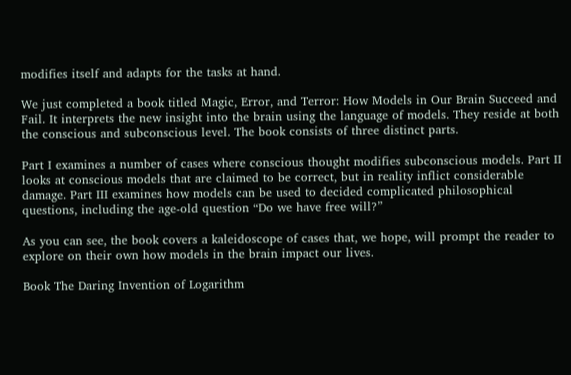modifies itself and adapts for the tasks at hand.

We just completed a book titled Magic, Error, and Terror: How Models in Our Brain Succeed and Fail. It interprets the new insight into the brain using the language of models. They reside at both the conscious and subconscious level. The book consists of three distinct parts.

Part I examines a number of cases where conscious thought modifies subconscious models. Part II looks at conscious models that are claimed to be correct, but in reality inflict considerable damage. Part III examines how models can be used to decided complicated philosophical questions, including the age-old question “Do we have free will?”

As you can see, the book covers a kaleidoscope of cases that, we hope, will prompt the reader to explore on their own how models in the brain impact our lives.

Book The Daring Invention of Logarithm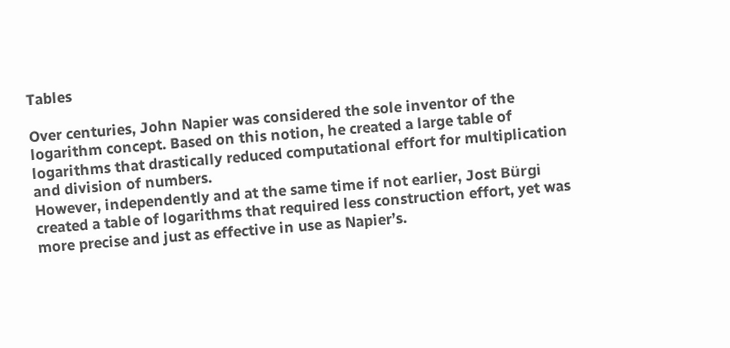Tables

Over centuries, John Napier was considered the sole inventor of the logarithm concept. Based on this notion, he created a large table of logarithms that drastically reduced computational effort for multiplication and division of numbers.
However, independently and at the same time if not earlier, Jost Bürgi created a table of logarithms that required less construction effort, yet was more precise and just as effective in use as Napier’s.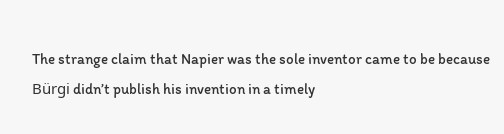The strange claim that Napier was the sole inventor came to be because Bürgi didn’t publish his invention in a timely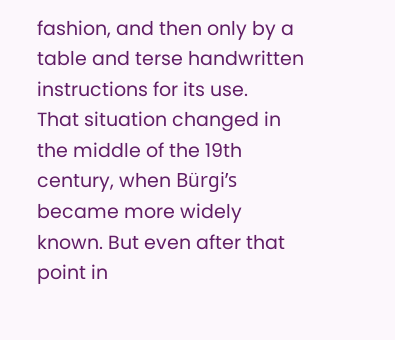fashion, and then only by a table and terse handwritten instructions for its use.
That situation changed in the middle of the 19th century, when Bürgi’s became more widely known. But even after that point in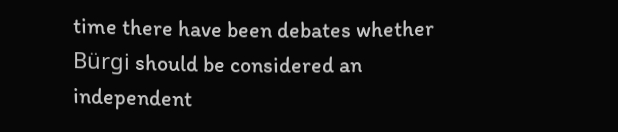time there have been debates whether Bürgi should be considered an independent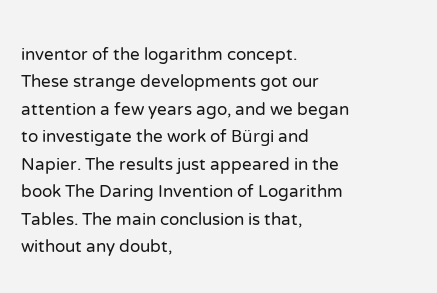inventor of the logarithm concept.
These strange developments got our attention a few years ago, and we began to investigate the work of Bürgi and Napier. The results just appeared in the book The Daring Invention of Logarithm Tables. The main conclusion is that, without any doubt,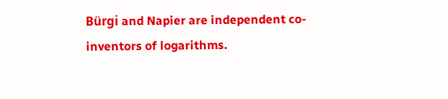Bürgi and Napier are independent co-inventors of logarithms.